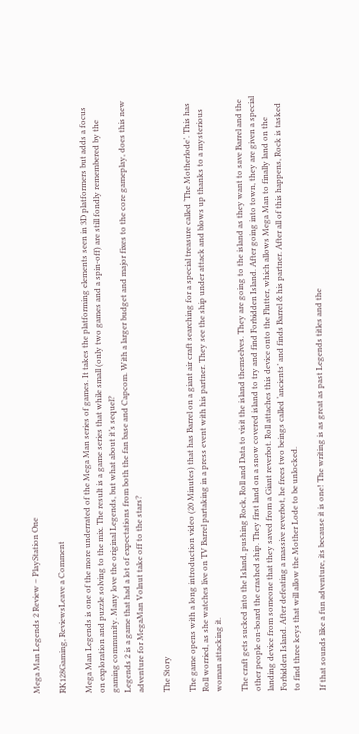Mega Man Legends 2 Review – PlayStation One

RK128Gaming, ReviewsLeave a Comment

Mega Man Legends is one of the more underrated of the Mega Man series of games. It takes the platforming elements seen in 3D platformers but adds a focus on exploration and puzzle solving to the mix. The result is a game series that while small (only two games and a spin-off) are still fondly remembered by the gaming community. Many love the original Legends, but what about it’s sequel?
Legends 2 is a game that had a lot of expectations from both the fan base and Capcom. With a larger budget and major fixes to the core gameplay, does this new adventure for MegaMan Volnut take off to the stars?

The Story

The game opens with a long introduction video (20 Minutes) that has Barrel on a giant air craft searching for a special treasure called ‘The Motherlode’. This has Roll worried, as she watches live on TV Barrel partaking in a press event with his partner. They see the ship under attack and blows up thanks to a mysterious woman attacking it.

The craft gets sucked into the Island, pushing Rock, Roll and Data to visit the island themselves. They are going to the island as they want to save Barrel and the other people on-board the crashed ship. They first land on a snow covered island to try and find Forbidden Island. After going into town, they are given a special landing device from someone that they saved from a Giant reverbot. Roll attaches this device onto the Flutter, which allows Mega Man to finally land on the Forbidden Island. After defeating a massive reverbot, he frees two beings called ‘ancients’ and finds Barrel & his partner. After all of this happens, Rock is tasked to find three keys that will allow the Mother Lode to be unlocked.

If that sounds like a fun adventure, its because it is one! The writing is as great as past Legends titles and the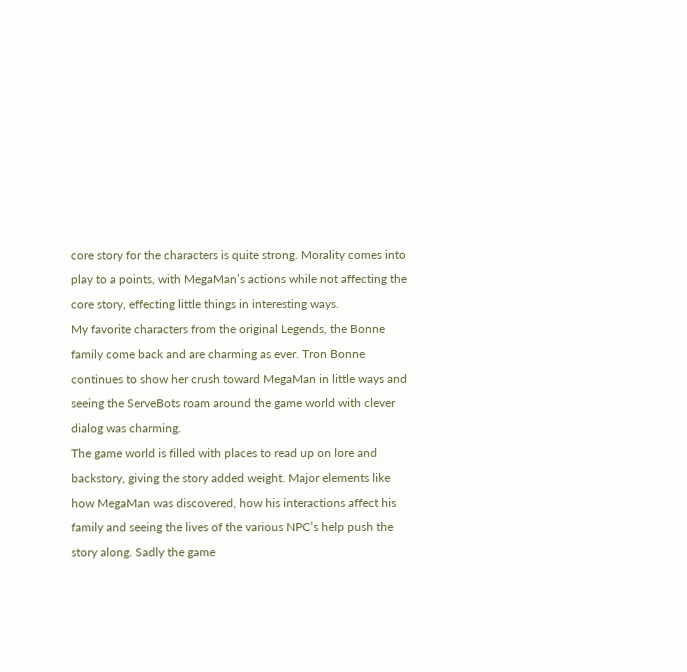core story for the characters is quite strong. Morality comes into play to a points, with MegaMan’s actions while not affecting the core story, effecting little things in interesting ways.
My favorite characters from the original Legends, the Bonne family come back and are charming as ever. Tron Bonne continues to show her crush toward MegaMan in little ways and seeing the ServeBots roam around the game world with clever dialog was charming.
The game world is filled with places to read up on lore and backstory, giving the story added weight. Major elements like how MegaMan was discovered, how his interactions affect his family and seeing the lives of the various NPC’s help push the story along. Sadly the game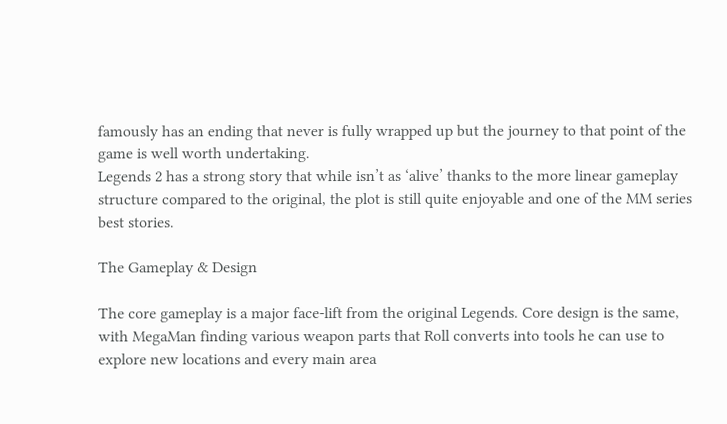famously has an ending that never is fully wrapped up but the journey to that point of the game is well worth undertaking.
Legends 2 has a strong story that while isn’t as ‘alive’ thanks to the more linear gameplay structure compared to the original, the plot is still quite enjoyable and one of the MM series best stories.

The Gameplay & Design

The core gameplay is a major face-lift from the original Legends. Core design is the same, with MegaMan finding various weapon parts that Roll converts into tools he can use to explore new locations and every main area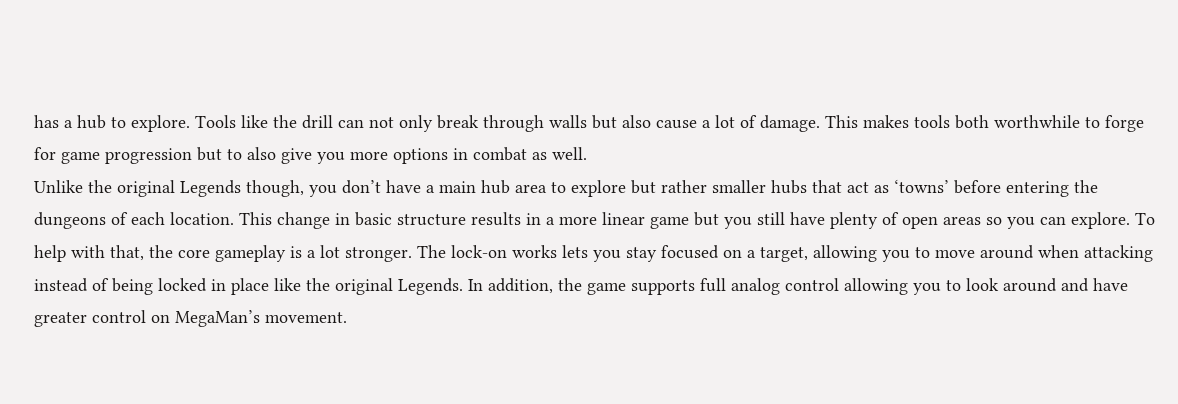has a hub to explore. Tools like the drill can not only break through walls but also cause a lot of damage. This makes tools both worthwhile to forge for game progression but to also give you more options in combat as well.
Unlike the original Legends though, you don’t have a main hub area to explore but rather smaller hubs that act as ‘towns’ before entering the dungeons of each location. This change in basic structure results in a more linear game but you still have plenty of open areas so you can explore. To help with that, the core gameplay is a lot stronger. The lock-on works lets you stay focused on a target, allowing you to move around when attacking instead of being locked in place like the original Legends. In addition, the game supports full analog control allowing you to look around and have greater control on MegaMan’s movement.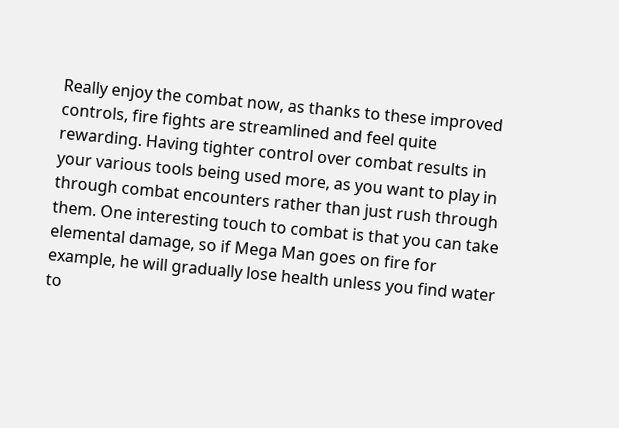Really enjoy the combat now, as thanks to these improved controls, fire fights are streamlined and feel quite rewarding. Having tighter control over combat results in your various tools being used more, as you want to play in through combat encounters rather than just rush through them. One interesting touch to combat is that you can take elemental damage, so if Mega Man goes on fire for example, he will gradually lose health unless you find water to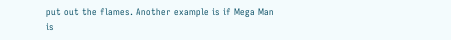put out the flames. Another example is if Mega Man is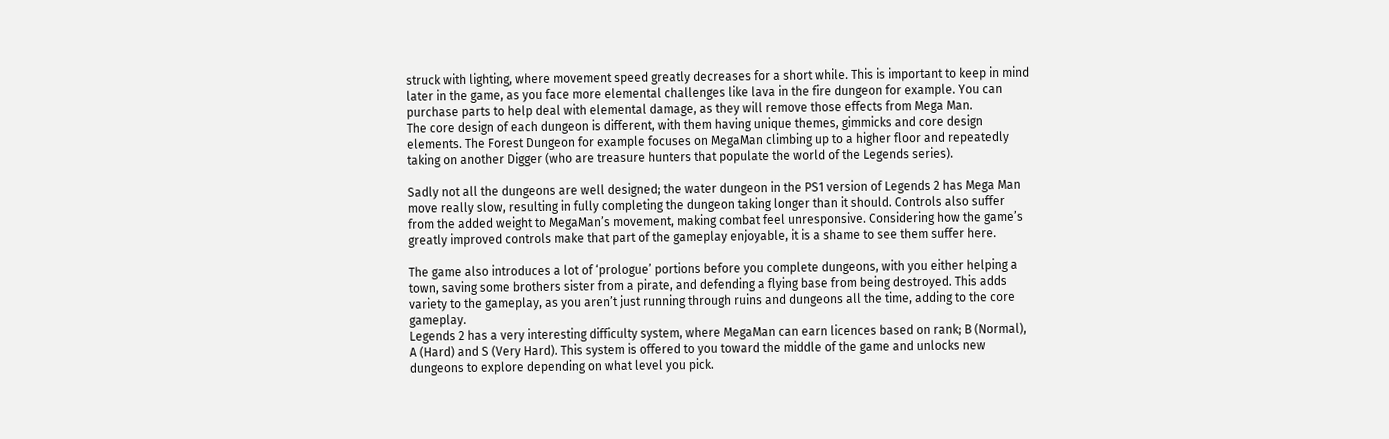struck with lighting, where movement speed greatly decreases for a short while. This is important to keep in mind later in the game, as you face more elemental challenges like lava in the fire dungeon for example. You can purchase parts to help deal with elemental damage, as they will remove those effects from Mega Man.
The core design of each dungeon is different, with them having unique themes, gimmicks and core design elements. The Forest Dungeon for example focuses on MegaMan climbing up to a higher floor and repeatedly taking on another Digger (who are treasure hunters that populate the world of the Legends series).

Sadly not all the dungeons are well designed; the water dungeon in the PS1 version of Legends 2 has Mega Man move really slow, resulting in fully completing the dungeon taking longer than it should. Controls also suffer from the added weight to MegaMan’s movement, making combat feel unresponsive. Considering how the game’s greatly improved controls make that part of the gameplay enjoyable, it is a shame to see them suffer here.

The game also introduces a lot of ‘prologue’ portions before you complete dungeons, with you either helping a town, saving some brothers sister from a pirate, and defending a flying base from being destroyed. This adds variety to the gameplay, as you aren’t just running through ruins and dungeons all the time, adding to the core gameplay.
Legends 2 has a very interesting difficulty system, where MegaMan can earn licences based on rank; B (Normal), A (Hard) and S (Very Hard). This system is offered to you toward the middle of the game and unlocks new dungeons to explore depending on what level you pick.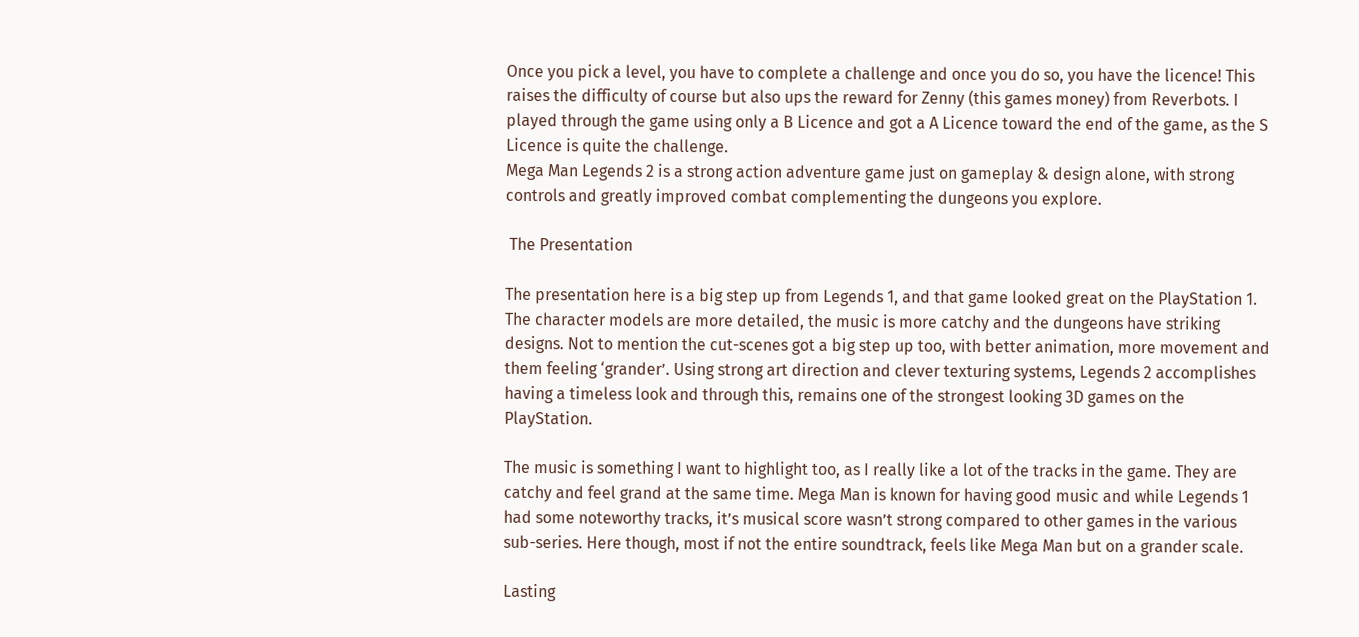Once you pick a level, you have to complete a challenge and once you do so, you have the licence! This raises the difficulty of course but also ups the reward for Zenny (this games money) from Reverbots. I played through the game using only a B Licence and got a A Licence toward the end of the game, as the S Licence is quite the challenge.
Mega Man Legends 2 is a strong action adventure game just on gameplay & design alone, with strong controls and greatly improved combat complementing the dungeons you explore.

 The Presentation

The presentation here is a big step up from Legends 1, and that game looked great on the PlayStation 1. The character models are more detailed, the music is more catchy and the dungeons have striking designs. Not to mention the cut-scenes got a big step up too, with better animation, more movement and them feeling ‘grander’. Using strong art direction and clever texturing systems, Legends 2 accomplishes having a timeless look and through this, remains one of the strongest looking 3D games on the PlayStation.

The music is something I want to highlight too, as I really like a lot of the tracks in the game. They are catchy and feel grand at the same time. Mega Man is known for having good music and while Legends 1 had some noteworthy tracks, it’s musical score wasn’t strong compared to other games in the various sub-series. Here though, most if not the entire soundtrack, feels like Mega Man but on a grander scale.

Lasting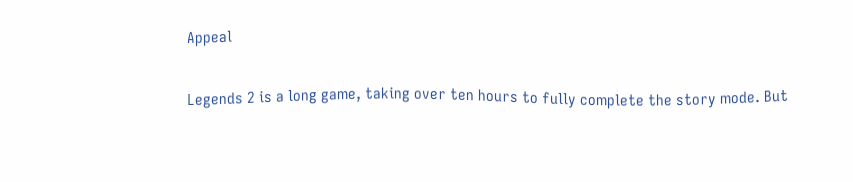Appeal

Legends 2 is a long game, taking over ten hours to fully complete the story mode. But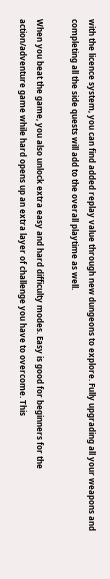with the licence system, you can find added replay value through new dungeons to explore. Fully upgrading all your weapons and completing all the side quests will add to the overall playtime as well.

When you beat the game, you also unlock extra easy and hard difficulty modes. Easy is good for beginners for the action/adventure game while hard opens up an extra layer of challenge you have to overcome. This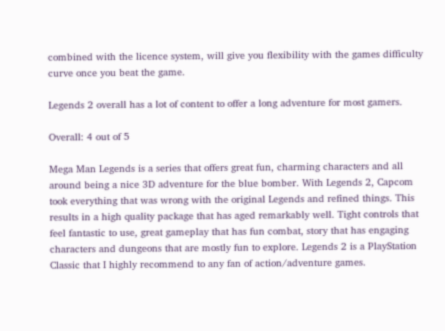combined with the licence system, will give you flexibility with the games difficulty curve once you beat the game.

Legends 2 overall has a lot of content to offer a long adventure for most gamers.

Overall: 4 out of 5

Mega Man Legends is a series that offers great fun, charming characters and all around being a nice 3D adventure for the blue bomber. With Legends 2, Capcom took everything that was wrong with the original Legends and refined things. This results in a high quality package that has aged remarkably well. Tight controls that feel fantastic to use, great gameplay that has fun combat, story that has engaging characters and dungeons that are mostly fun to explore. Legends 2 is a PlayStation Classic that I highly recommend to any fan of action/adventure games.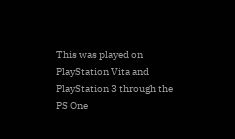This was played on PlayStation Vita and PlayStation 3 through the PS One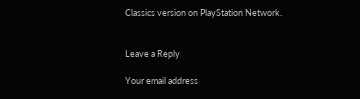Classics version on PlayStation Network.


Leave a Reply

Your email address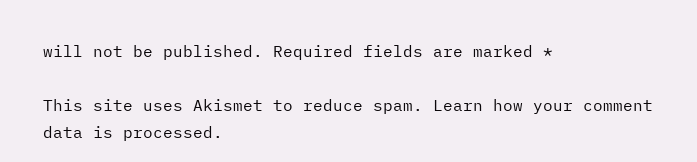will not be published. Required fields are marked *

This site uses Akismet to reduce spam. Learn how your comment data is processed.